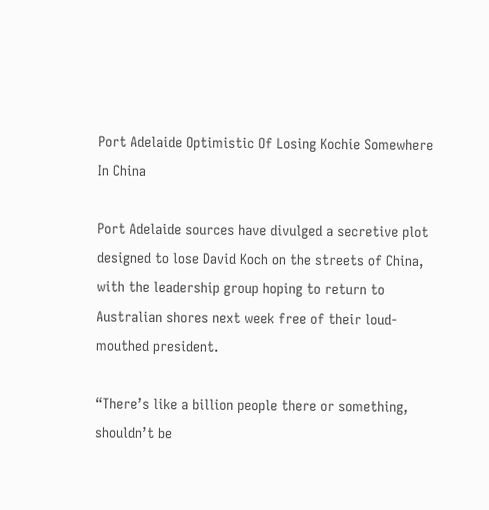Port Adelaide Optimistic Of Losing Kochie Somewhere In China

Port Adelaide sources have divulged a secretive plot designed to lose David Koch on the streets of China, with the leadership group hoping to return to Australian shores next week free of their loud-mouthed president.

“There’s like a billion people there or something, shouldn’t be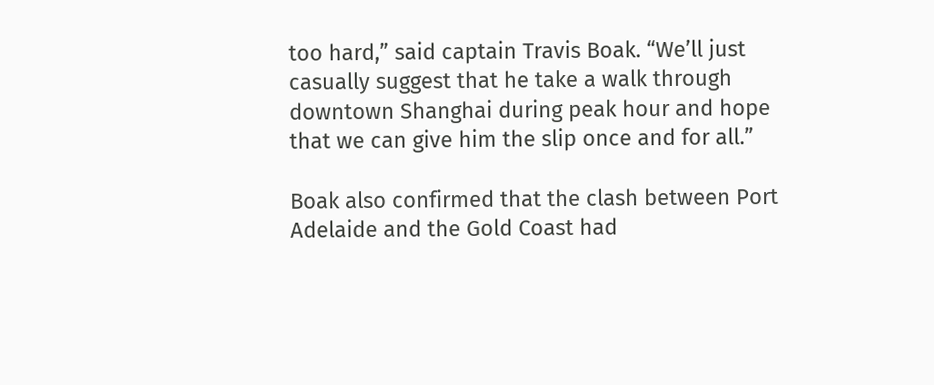too hard,” said captain Travis Boak. “We’ll just casually suggest that he take a walk through downtown Shanghai during peak hour and hope that we can give him the slip once and for all.”

Boak also confirmed that the clash between Port Adelaide and the Gold Coast had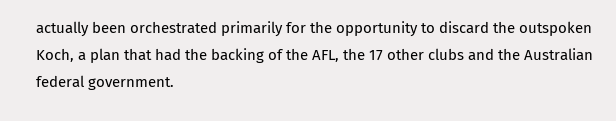actually been orchestrated primarily for the opportunity to discard the outspoken Koch, a plan that had the backing of the AFL, the 17 other clubs and the Australian federal government.